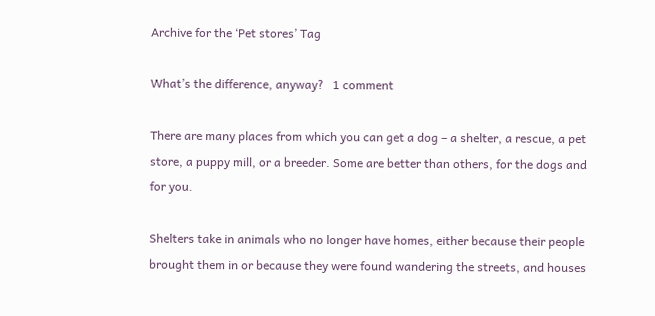Archive for the ‘Pet stores’ Tag

What’s the difference, anyway?   1 comment

There are many places from which you can get a dog – a shelter, a rescue, a pet store, a puppy mill, or a breeder. Some are better than others, for the dogs and for you.

Shelters take in animals who no longer have homes, either because their people brought them in or because they were found wandering the streets, and houses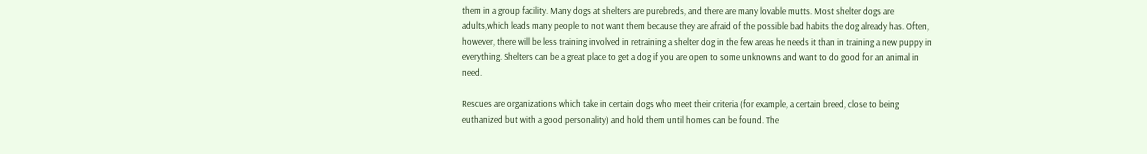them in a group facility. Many dogs at shelters are purebreds, and there are many lovable mutts. Most shelter dogs are adults,which leads many people to not want them because they are afraid of the possible bad habits the dog already has. Often, however, there will be less training involved in retraining a shelter dog in the few areas he needs it than in training a new puppy in everything. Shelters can be a great place to get a dog if you are open to some unknowns and want to do good for an animal in need.

Rescues are organizations which take in certain dogs who meet their criteria (for example, a certain breed, close to being euthanized but with a good personality) and hold them until homes can be found. The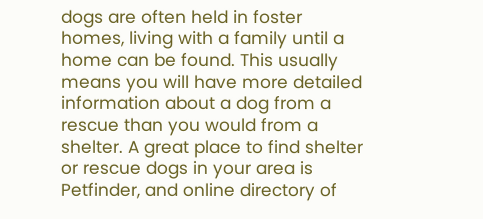dogs are often held in foster homes, living with a family until a home can be found. This usually means you will have more detailed information about a dog from a rescue than you would from a shelter. A great place to find shelter or rescue dogs in your area is Petfinder, and online directory of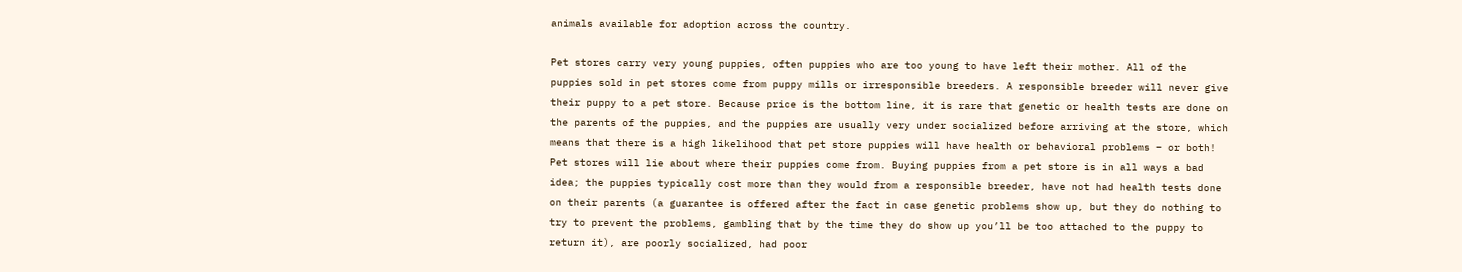animals available for adoption across the country.

Pet stores carry very young puppies, often puppies who are too young to have left their mother. All of the puppies sold in pet stores come from puppy mills or irresponsible breeders. A responsible breeder will never give their puppy to a pet store. Because price is the bottom line, it is rare that genetic or health tests are done on the parents of the puppies, and the puppies are usually very under socialized before arriving at the store, which means that there is a high likelihood that pet store puppies will have health or behavioral problems – or both! Pet stores will lie about where their puppies come from. Buying puppies from a pet store is in all ways a bad idea; the puppies typically cost more than they would from a responsible breeder, have not had health tests done on their parents (a guarantee is offered after the fact in case genetic problems show up, but they do nothing to try to prevent the problems, gambling that by the time they do show up you’ll be too attached to the puppy to return it), are poorly socialized, had poor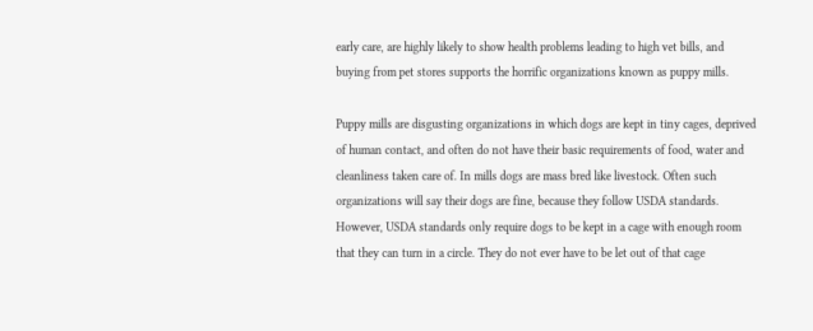early care, are highly likely to show health problems leading to high vet bills, and buying from pet stores supports the horrific organizations known as puppy mills.

Puppy mills are disgusting organizations in which dogs are kept in tiny cages, deprived of human contact, and often do not have their basic requirements of food, water and cleanliness taken care of. In mills dogs are mass bred like livestock. Often such organizations will say their dogs are fine, because they follow USDA standards. However, USDA standards only require dogs to be kept in a cage with enough room that they can turn in a circle. They do not ever have to be let out of that cage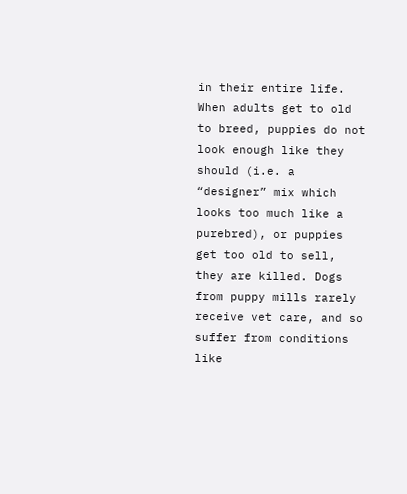in their entire life. When adults get to old to breed, puppies do not look enough like they should (i.e. a “designer” mix which looks too much like a purebred), or puppies get too old to sell, they are killed. Dogs from puppy mills rarely receive vet care, and so suffer from conditions like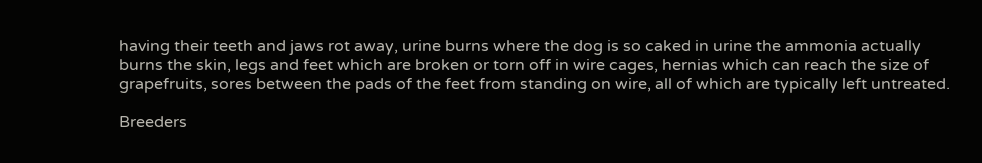having their teeth and jaws rot away, urine burns where the dog is so caked in urine the ammonia actually burns the skin, legs and feet which are broken or torn off in wire cages, hernias which can reach the size of grapefruits, sores between the pads of the feet from standing on wire, all of which are typically left untreated.

Breeders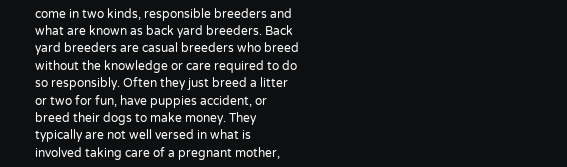come in two kinds, responsible breeders and what are known as back yard breeders. Back yard breeders are casual breeders who breed without the knowledge or care required to do so responsibly. Often they just breed a litter or two for fun, have puppies accident, or breed their dogs to make money. They typically are not well versed in what is involved taking care of a pregnant mother,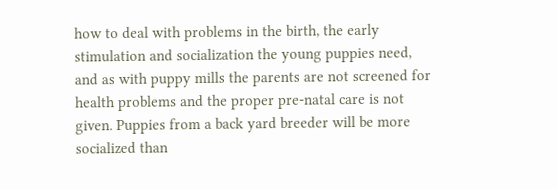how to deal with problems in the birth, the early stimulation and socialization the young puppies need, and as with puppy mills the parents are not screened for health problems and the proper pre-natal care is not given. Puppies from a back yard breeder will be more socialized than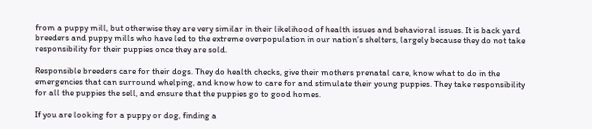from a puppy mill, but otherwise they are very similar in their likelihood of health issues and behavioral issues. It is back yard breeders and puppy mills who have led to the extreme overpopulation in our nation’s shelters, largely because they do not take responsibility for their puppies once they are sold.

Responsible breeders care for their dogs. They do health checks, give their mothers prenatal care, know what to do in the emergencies that can surround whelping, and know how to care for and stimulate their young puppies. They take responsibility for all the puppies the sell, and ensure that the puppies go to good homes.

If you are looking for a puppy or dog, finding a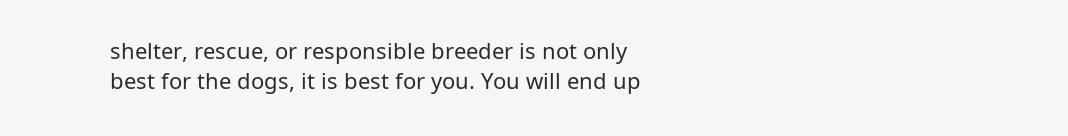shelter, rescue, or responsible breeder is not only best for the dogs, it is best for you. You will end up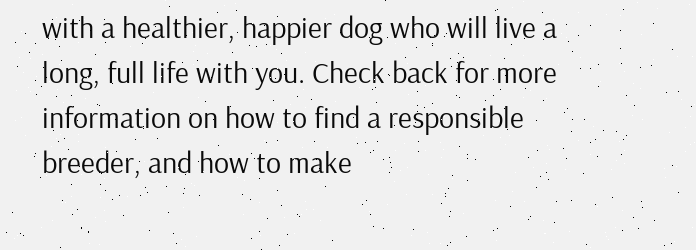with a healthier, happier dog who will live a long, full life with you. Check back for more information on how to find a responsible breeder, and how to make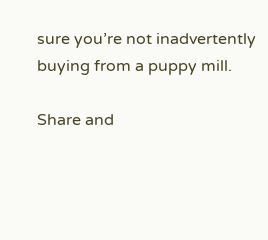sure you’re not inadvertently buying from a puppy mill.

Share and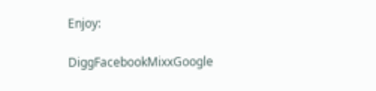Enjoy:

DiggFacebookMixxGoogle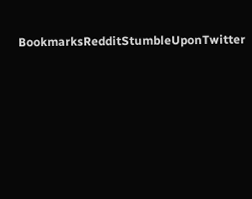BookmarksRedditStumbleUponTwitter